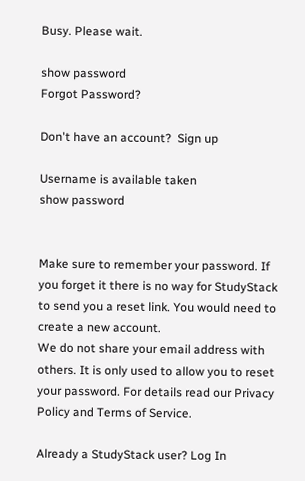Busy. Please wait.

show password
Forgot Password?

Don't have an account?  Sign up

Username is available taken
show password


Make sure to remember your password. If you forget it there is no way for StudyStack to send you a reset link. You would need to create a new account.
We do not share your email address with others. It is only used to allow you to reset your password. For details read our Privacy Policy and Terms of Service.

Already a StudyStack user? Log In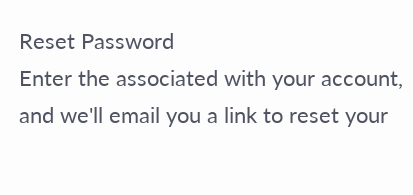Reset Password
Enter the associated with your account, and we'll email you a link to reset your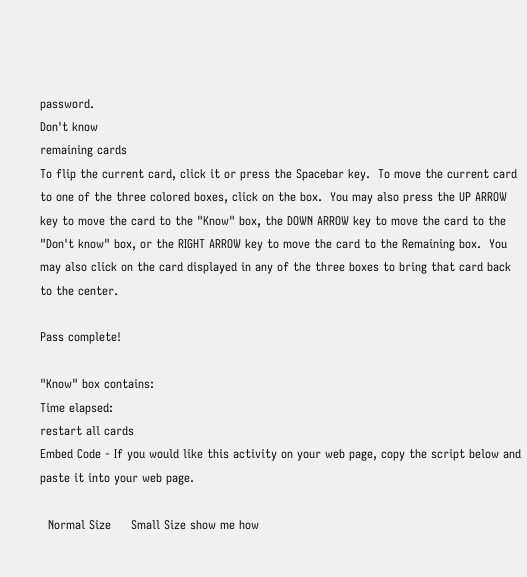password.
Don't know
remaining cards
To flip the current card, click it or press the Spacebar key.  To move the current card to one of the three colored boxes, click on the box.  You may also press the UP ARROW key to move the card to the "Know" box, the DOWN ARROW key to move the card to the "Don't know" box, or the RIGHT ARROW key to move the card to the Remaining box.  You may also click on the card displayed in any of the three boxes to bring that card back to the center.

Pass complete!

"Know" box contains:
Time elapsed:
restart all cards
Embed Code - If you would like this activity on your web page, copy the script below and paste it into your web page.

  Normal Size     Small Size show me how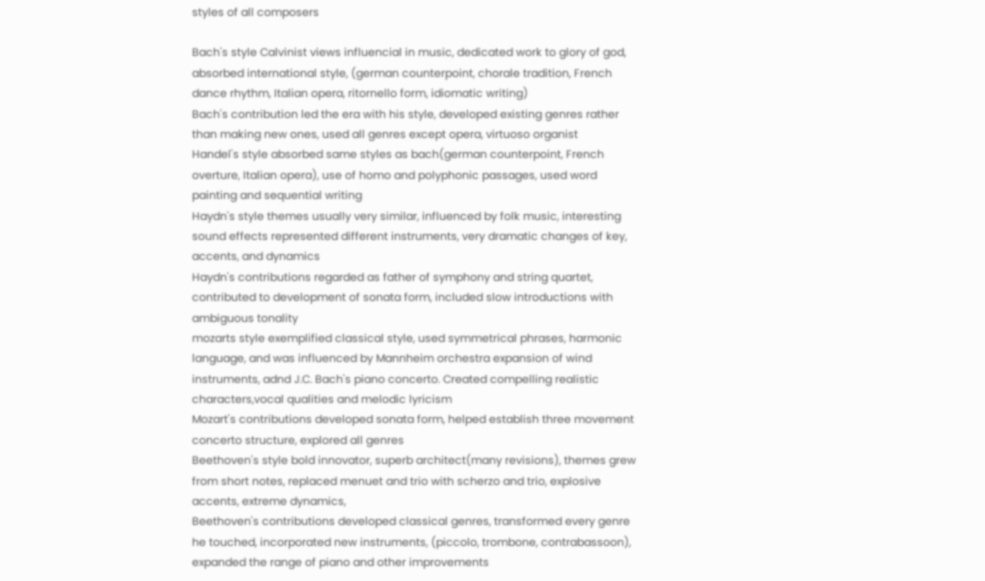styles of all composers

Bach's style Calvinist views influencial in music, dedicated work to glory of god, absorbed international style, (german counterpoint, chorale tradition, French dance rhythm, Italian opera, ritornello form, idiomatic writing)
Bach's contribution led the era with his style, developed existing genres rather than making new ones, used all genres except opera, virtuoso organist
Handel's style absorbed same styles as bach(german counterpoint, French overture, Italian opera), use of homo and polyphonic passages, used word painting and sequential writing
Haydn's style themes usually very similar, influenced by folk music, interesting sound effects represented different instruments, very dramatic changes of key, accents, and dynamics
Haydn's contributions regarded as father of symphony and string quartet, contributed to development of sonata form, included slow introductions with ambiguous tonality
mozarts style exemplified classical style, used symmetrical phrases, harmonic language, and was influenced by Mannheim orchestra expansion of wind instruments, adnd J.C. Bach's piano concerto. Created compelling realistic characters,vocal qualities and melodic lyricism
Mozart's contributions developed sonata form, helped establish three movement concerto structure, explored all genres
Beethoven's style bold innovator, superb architect(many revisions), themes grew from short notes, replaced menuet and trio with scherzo and trio, explosive accents, extreme dynamics,
Beethoven's contributions developed classical genres, transformed every genre he touched, incorporated new instruments, (piccolo, trombone, contrabassoon), expanded the range of piano and other improvements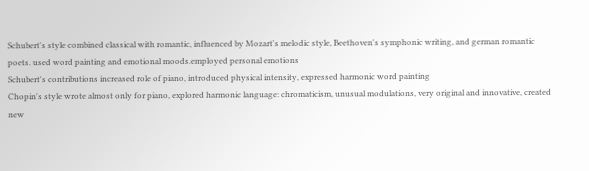Schubert's style combined classical with romantic, influenced by Mozart's melodic style, Beethoven's symphonic writing, and german romantic poets. used word painting and emotional moods.employed personal emotions
Schubert's contributions increased role of piano, introduced physical intensity, expressed harmonic word painting
Chopin's style wrote almost only for piano, explored harmonic language: chromaticism, unusual modulations, very original and innovative, created new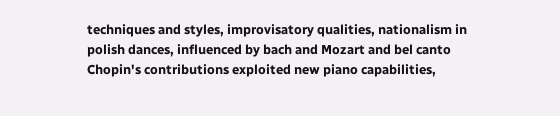techniques and styles, improvisatory qualities, nationalism in polish dances, influenced by bach and Mozart and bel canto
Chopin's contributions exploited new piano capabilities,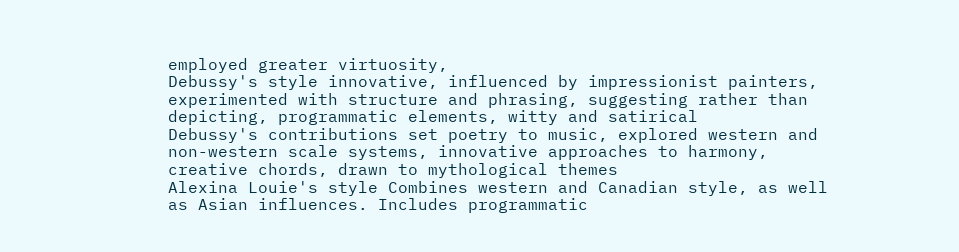employed greater virtuosity,
Debussy's style innovative, influenced by impressionist painters, experimented with structure and phrasing, suggesting rather than depicting, programmatic elements, witty and satirical
Debussy's contributions set poetry to music, explored western and non-western scale systems, innovative approaches to harmony, creative chords, drawn to mythological themes
Alexina Louie's style Combines western and Canadian style, as well as Asian influences. Includes programmatic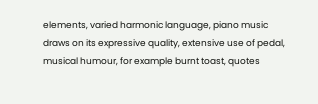elements, varied harmonic language, piano music draws on its expressive quality, extensive use of pedal, musical humour, for example burnt toast, quotes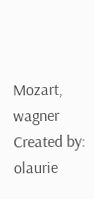Mozart, wagner
Created by: olaurie